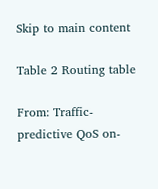Skip to main content

Table 2 Routing table

From: Traffic-predictive QoS on-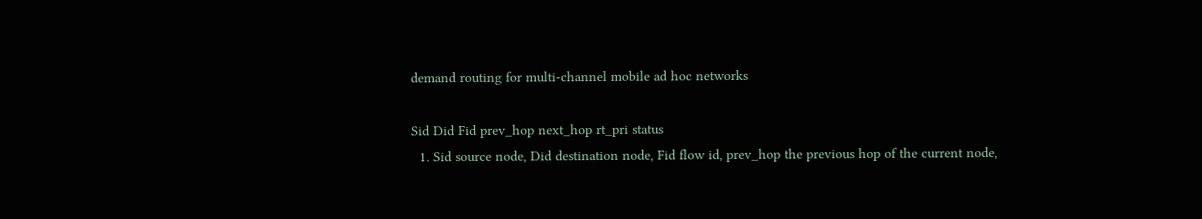demand routing for multi-channel mobile ad hoc networks

Sid Did Fid prev_hop next_hop rt_pri status
  1. Sid source node, Did destination node, Fid flow id, prev_hop the previous hop of the current node,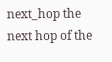next_hop the next hop of the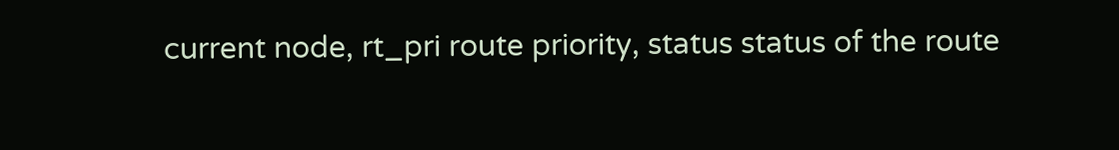current node, rt_pri route priority, status status of the route